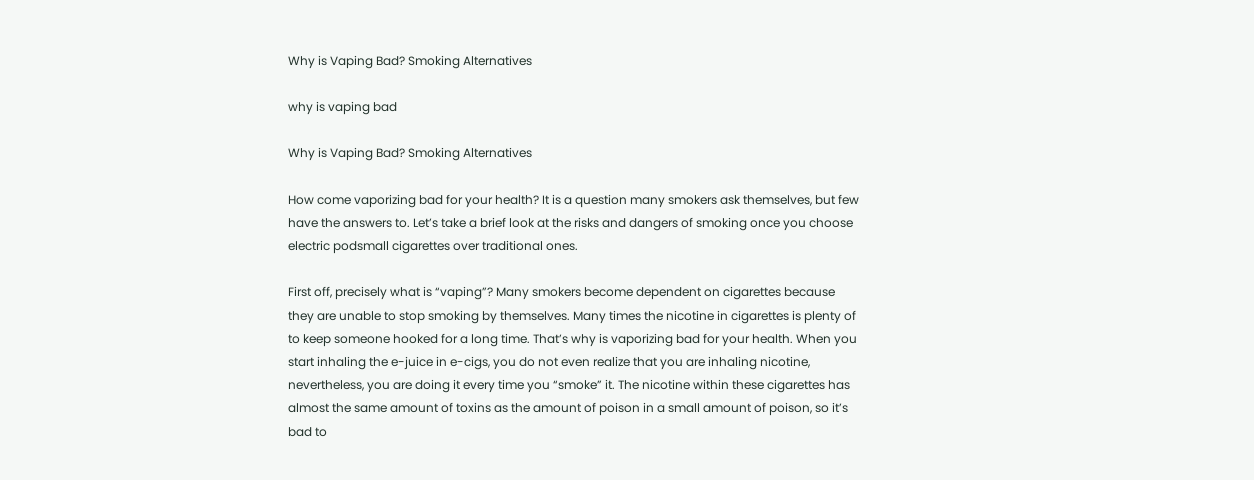Why is Vaping Bad? Smoking Alternatives

why is vaping bad

Why is Vaping Bad? Smoking Alternatives

How come vaporizing bad for your health? It is a question many smokers ask themselves, but few have the answers to. Let’s take a brief look at the risks and dangers of smoking once you choose electric podsmall cigarettes over traditional ones.

First off, precisely what is “vaping”? Many smokers become dependent on cigarettes because they are unable to stop smoking by themselves. Many times the nicotine in cigarettes is plenty of to keep someone hooked for a long time. That’s why is vaporizing bad for your health. When you start inhaling the e-juice in e-cigs, you do not even realize that you are inhaling nicotine, nevertheless, you are doing it every time you “smoke” it. The nicotine within these cigarettes has almost the same amount of toxins as the amount of poison in a small amount of poison, so it’s bad to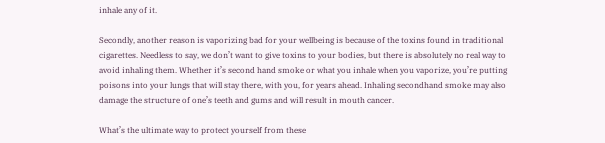inhale any of it.

Secondly, another reason is vaporizing bad for your wellbeing is because of the toxins found in traditional cigarettes. Needless to say, we don’t want to give toxins to your bodies, but there is absolutely no real way to avoid inhaling them. Whether it’s second hand smoke or what you inhale when you vaporize, you’re putting poisons into your lungs that will stay there, with you, for years ahead. Inhaling secondhand smoke may also damage the structure of one’s teeth and gums and will result in mouth cancer.

What’s the ultimate way to protect yourself from these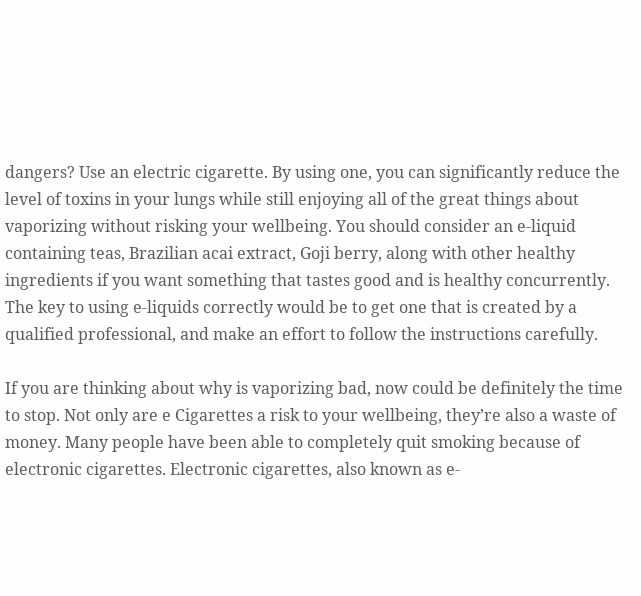dangers? Use an electric cigarette. By using one, you can significantly reduce the level of toxins in your lungs while still enjoying all of the great things about vaporizing without risking your wellbeing. You should consider an e-liquid containing teas, Brazilian acai extract, Goji berry, along with other healthy ingredients if you want something that tastes good and is healthy concurrently. The key to using e-liquids correctly would be to get one that is created by a qualified professional, and make an effort to follow the instructions carefully.

If you are thinking about why is vaporizing bad, now could be definitely the time to stop. Not only are e Cigarettes a risk to your wellbeing, they’re also a waste of money. Many people have been able to completely quit smoking because of electronic cigarettes. Electronic cigarettes, also known as e-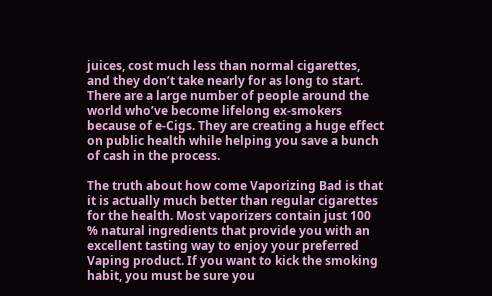juices, cost much less than normal cigarettes, and they don’t take nearly for as long to start. There are a large number of people around the world who’ve become lifelong ex-smokers because of e-Cigs. They are creating a huge effect on public health while helping you save a bunch of cash in the process.

The truth about how come Vaporizing Bad is that it is actually much better than regular cigarettes for the health. Most vaporizers contain just 100 % natural ingredients that provide you with an excellent tasting way to enjoy your preferred Vaping product. If you want to kick the smoking habit, you must be sure you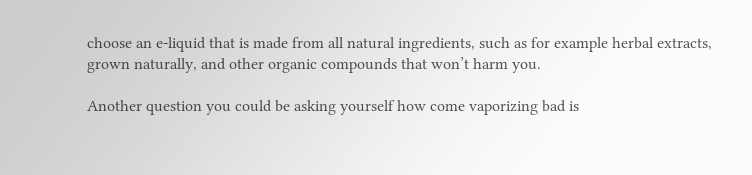choose an e-liquid that is made from all natural ingredients, such as for example herbal extracts, grown naturally, and other organic compounds that won’t harm you.

Another question you could be asking yourself how come vaporizing bad is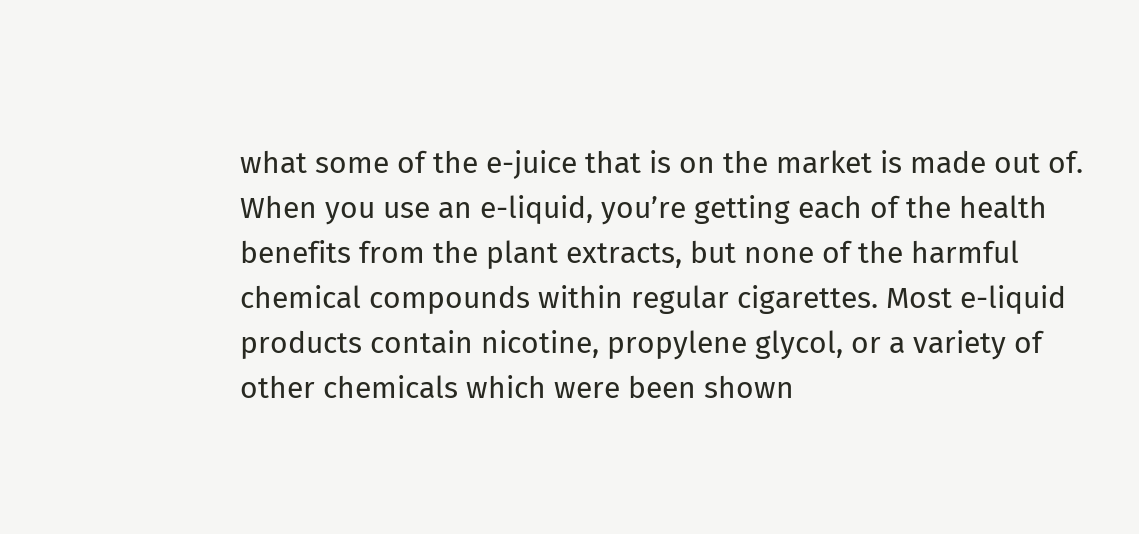what some of the e-juice that is on the market is made out of. When you use an e-liquid, you’re getting each of the health benefits from the plant extracts, but none of the harmful chemical compounds within regular cigarettes. Most e-liquid products contain nicotine, propylene glycol, or a variety of other chemicals which were been shown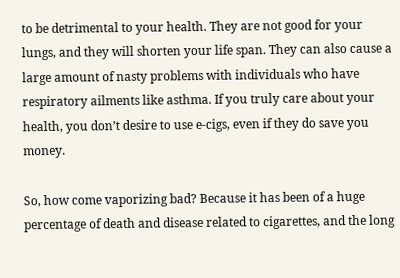to be detrimental to your health. They are not good for your lungs, and they will shorten your life span. They can also cause a large amount of nasty problems with individuals who have respiratory ailments like asthma. If you truly care about your health, you don’t desire to use e-cigs, even if they do save you money.

So, how come vaporizing bad? Because it has been of a huge percentage of death and disease related to cigarettes, and the long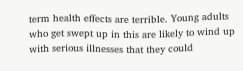term health effects are terrible. Young adults who get swept up in this are likely to wind up with serious illnesses that they could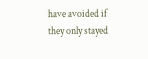have avoided if they only stayed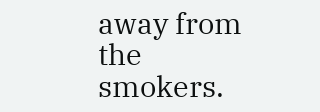away from the smokers.